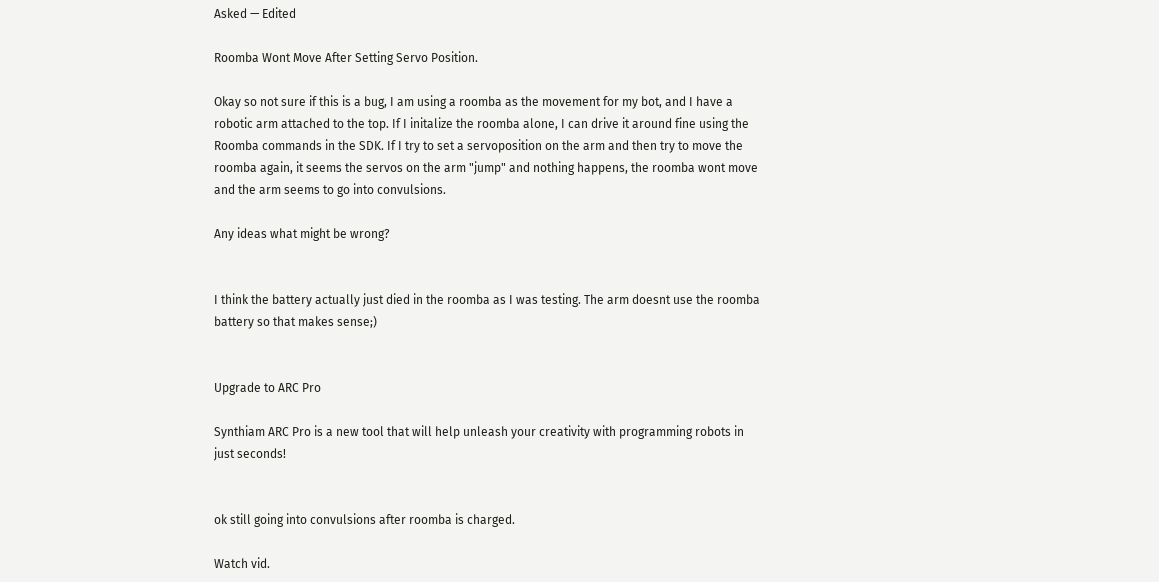Asked — Edited

Roomba Wont Move After Setting Servo Position.

Okay so not sure if this is a bug, I am using a roomba as the movement for my bot, and I have a robotic arm attached to the top. If I initalize the roomba alone, I can drive it around fine using the Roomba commands in the SDK. If I try to set a servoposition on the arm and then try to move the roomba again, it seems the servos on the arm "jump" and nothing happens, the roomba wont move and the arm seems to go into convulsions.

Any ideas what might be wrong?


I think the battery actually just died in the roomba as I was testing. The arm doesnt use the roomba battery so that makes sense;)


Upgrade to ARC Pro

Synthiam ARC Pro is a new tool that will help unleash your creativity with programming robots in just seconds!


ok still going into convulsions after roomba is charged.

Watch vid.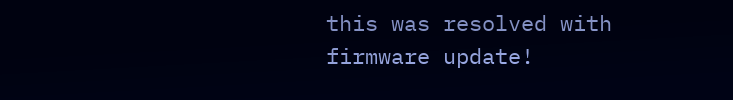this was resolved with firmware update!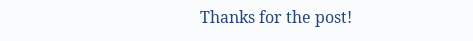Thanks for the post!